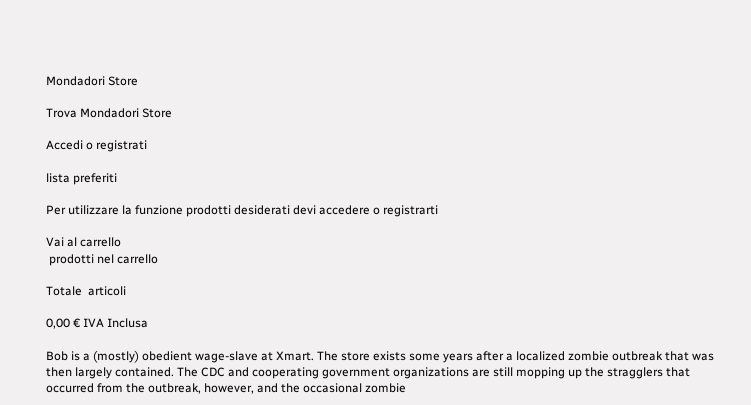Mondadori Store

Trova Mondadori Store

Accedi o registrati

lista preferiti

Per utilizzare la funzione prodotti desiderati devi accedere o registrarti

Vai al carrello
 prodotti nel carrello

Totale  articoli

0,00 € IVA Inclusa

Bob is a (mostly) obedient wage-slave at Xmart. The store exists some years after a localized zombie outbreak that was then largely contained. The CDC and cooperating government organizations are still mopping up the stragglers that occurred from the outbreak, however, and the occasional zombie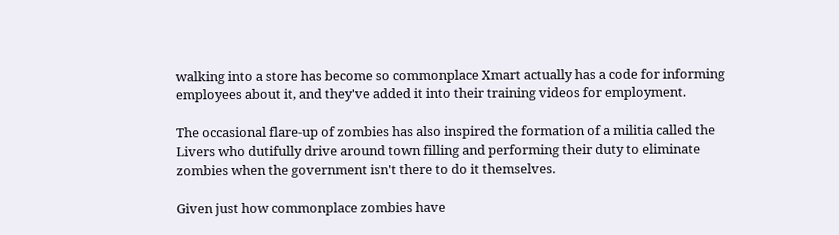walking into a store has become so commonplace Xmart actually has a code for informing employees about it, and they've added it into their training videos for employment.

The occasional flare-up of zombies has also inspired the formation of a militia called the Livers who dutifully drive around town filling and performing their duty to eliminate zombies when the government isn't there to do it themselves.

Given just how commonplace zombies have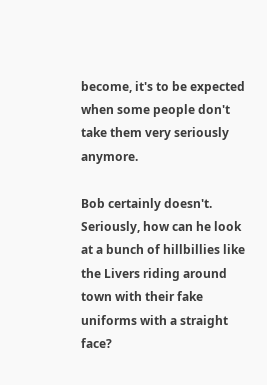become, it's to be expected when some people don't take them very seriously anymore.

Bob certainly doesn't. Seriously, how can he look at a bunch of hillbillies like the Livers riding around town with their fake uniforms with a straight face?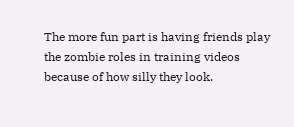The more fun part is having friends play the zombie roles in training videos because of how silly they look.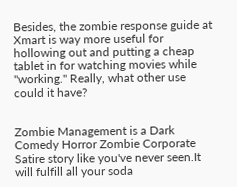Besides, the zombie response guide at Xmart is way more useful for hollowing out and putting a cheap tablet in for watching movies while "working." Really, what other use could it have?


Zombie Management is a Dark Comedy Horror Zombie Corporate Satire story like you've never seen.It will fulfill all your soda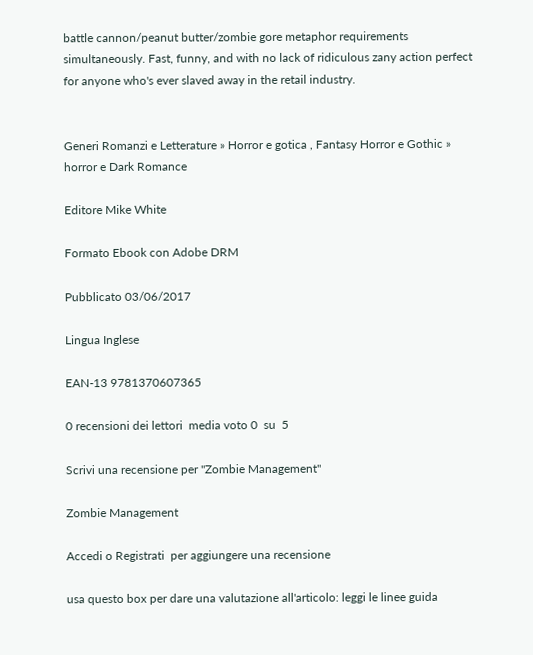battle cannon/peanut butter/zombie gore metaphor requirements simultaneously. Fast, funny, and with no lack of ridiculous zany action perfect for anyone who's ever slaved away in the retail industry.


Generi Romanzi e Letterature » Horror e gotica , Fantasy Horror e Gothic » horror e Dark Romance

Editore Mike White

Formato Ebook con Adobe DRM

Pubblicato 03/06/2017

Lingua Inglese

EAN-13 9781370607365

0 recensioni dei lettori  media voto 0  su  5

Scrivi una recensione per "Zombie Management"

Zombie Management

Accedi o Registrati  per aggiungere una recensione

usa questo box per dare una valutazione all'articolo: leggi le linee guida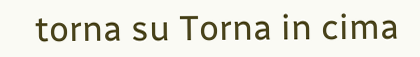torna su Torna in cima